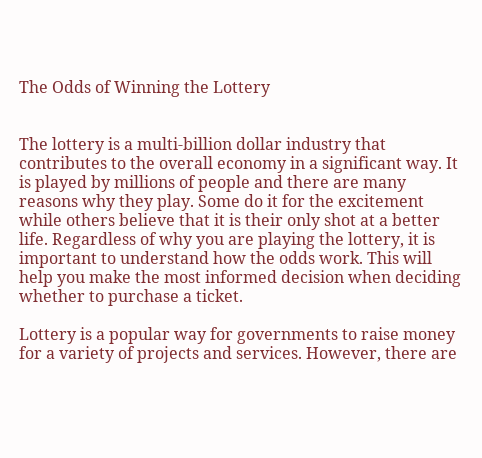The Odds of Winning the Lottery


The lottery is a multi-billion dollar industry that contributes to the overall economy in a significant way. It is played by millions of people and there are many reasons why they play. Some do it for the excitement while others believe that it is their only shot at a better life. Regardless of why you are playing the lottery, it is important to understand how the odds work. This will help you make the most informed decision when deciding whether to purchase a ticket.

Lottery is a popular way for governments to raise money for a variety of projects and services. However, there are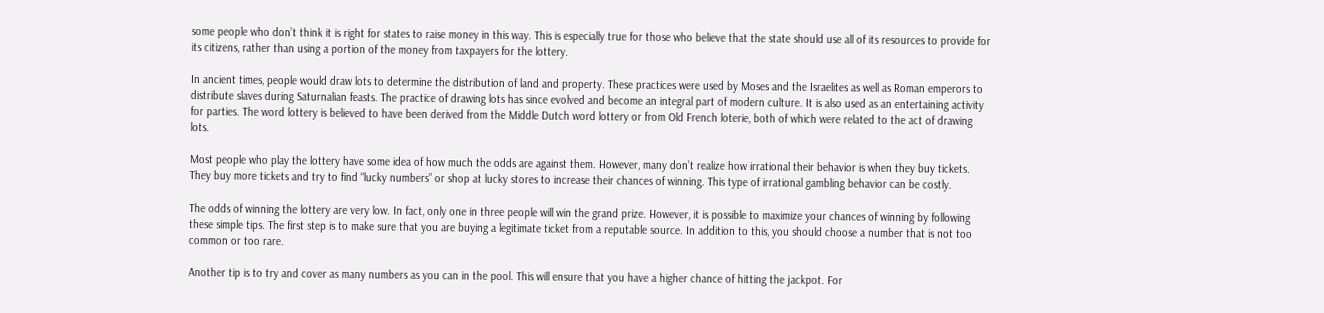some people who don’t think it is right for states to raise money in this way. This is especially true for those who believe that the state should use all of its resources to provide for its citizens, rather than using a portion of the money from taxpayers for the lottery.

In ancient times, people would draw lots to determine the distribution of land and property. These practices were used by Moses and the Israelites as well as Roman emperors to distribute slaves during Saturnalian feasts. The practice of drawing lots has since evolved and become an integral part of modern culture. It is also used as an entertaining activity for parties. The word lottery is believed to have been derived from the Middle Dutch word lottery or from Old French loterie, both of which were related to the act of drawing lots.

Most people who play the lottery have some idea of how much the odds are against them. However, many don’t realize how irrational their behavior is when they buy tickets. They buy more tickets and try to find “lucky numbers” or shop at lucky stores to increase their chances of winning. This type of irrational gambling behavior can be costly.

The odds of winning the lottery are very low. In fact, only one in three people will win the grand prize. However, it is possible to maximize your chances of winning by following these simple tips. The first step is to make sure that you are buying a legitimate ticket from a reputable source. In addition to this, you should choose a number that is not too common or too rare.

Another tip is to try and cover as many numbers as you can in the pool. This will ensure that you have a higher chance of hitting the jackpot. For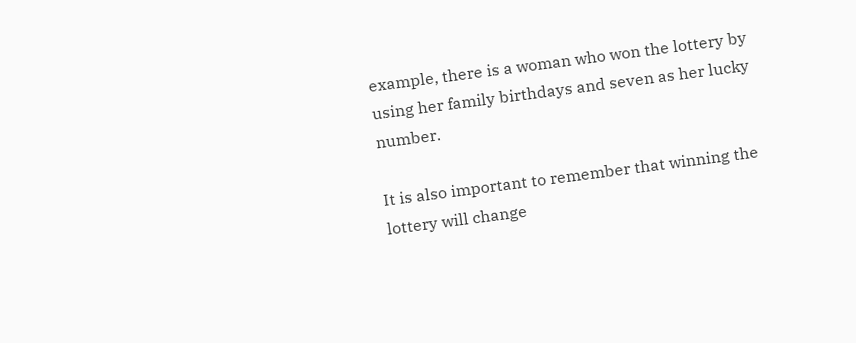example, there is a woman who won the lottery by using her family birthdays and seven as her lucky number.

It is also important to remember that winning the lottery will change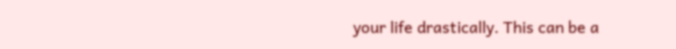your life drastically. This can be a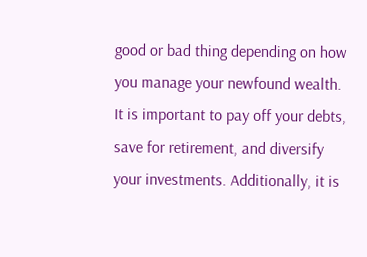good or bad thing depending on how you manage your newfound wealth. It is important to pay off your debts, save for retirement, and diversify your investments. Additionally, it is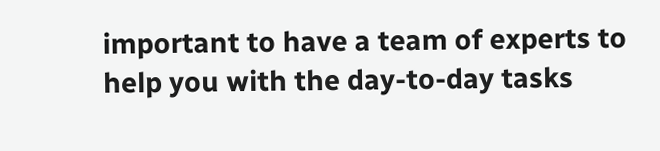important to have a team of experts to help you with the day-to-day tasks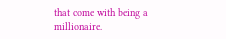that come with being a millionaire.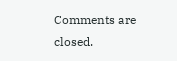Comments are closed.